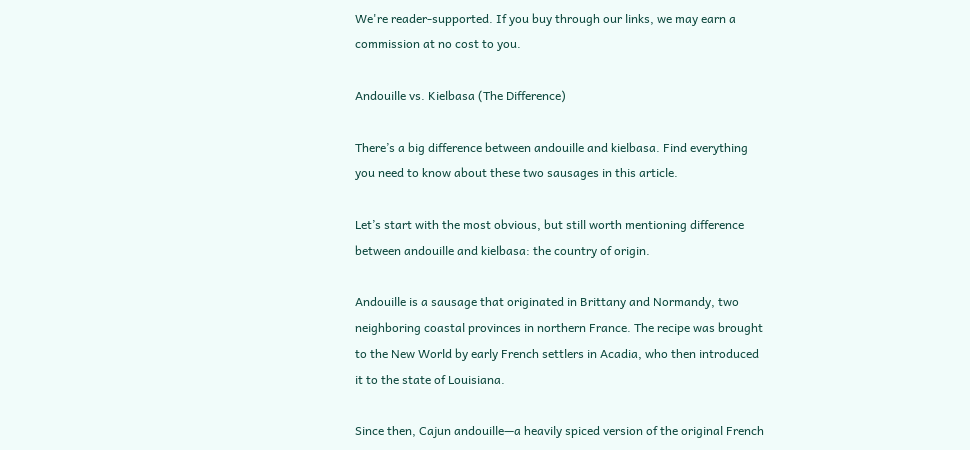We're reader-supported. If you buy through our links, we may earn a commission at no cost to you.

Andouille vs. Kielbasa (The Difference)

There’s a big difference between andouille and kielbasa. Find everything you need to know about these two sausages in this article.

Let’s start with the most obvious, but still worth mentioning difference between andouille and kielbasa: the country of origin.

Andouille is a sausage that originated in Brittany and Normandy, two neighboring coastal provinces in northern France. The recipe was brought to the New World by early French settlers in Acadia, who then introduced it to the state of Louisiana.

Since then, Cajun andouille—a heavily spiced version of the original French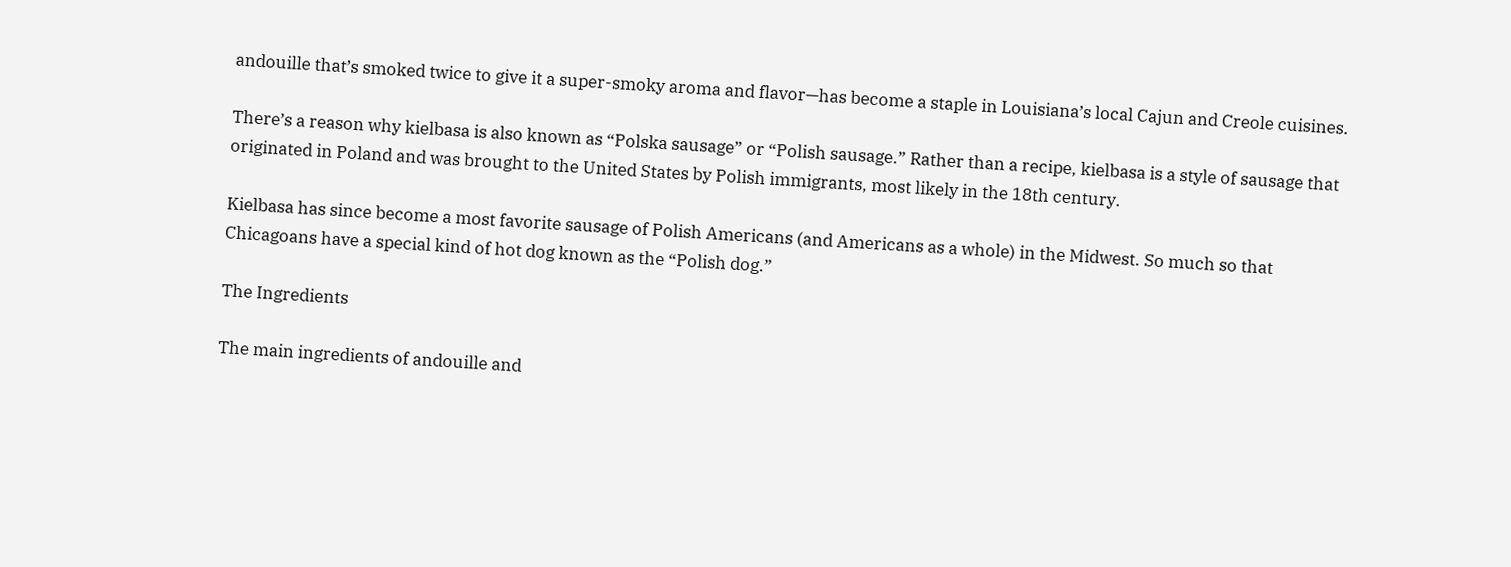andouille that’s smoked twice to give it a super-smoky aroma and flavor—has become a staple in Louisiana’s local Cajun and Creole cuisines.

There’s a reason why kielbasa is also known as “Polska sausage” or “Polish sausage.” Rather than a recipe, kielbasa is a style of sausage that originated in Poland and was brought to the United States by Polish immigrants, most likely in the 18th century.

Kielbasa has since become a most favorite sausage of Polish Americans (and Americans as a whole) in the Midwest. So much so that Chicagoans have a special kind of hot dog known as the “Polish dog.”

The Ingredients

The main ingredients of andouille and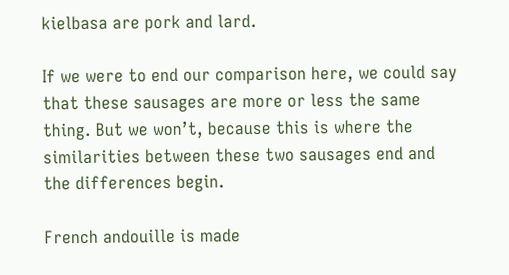kielbasa are pork and lard.

If we were to end our comparison here, we could say that these sausages are more or less the same thing. But we won’t, because this is where the similarities between these two sausages end and the differences begin.

French andouille is made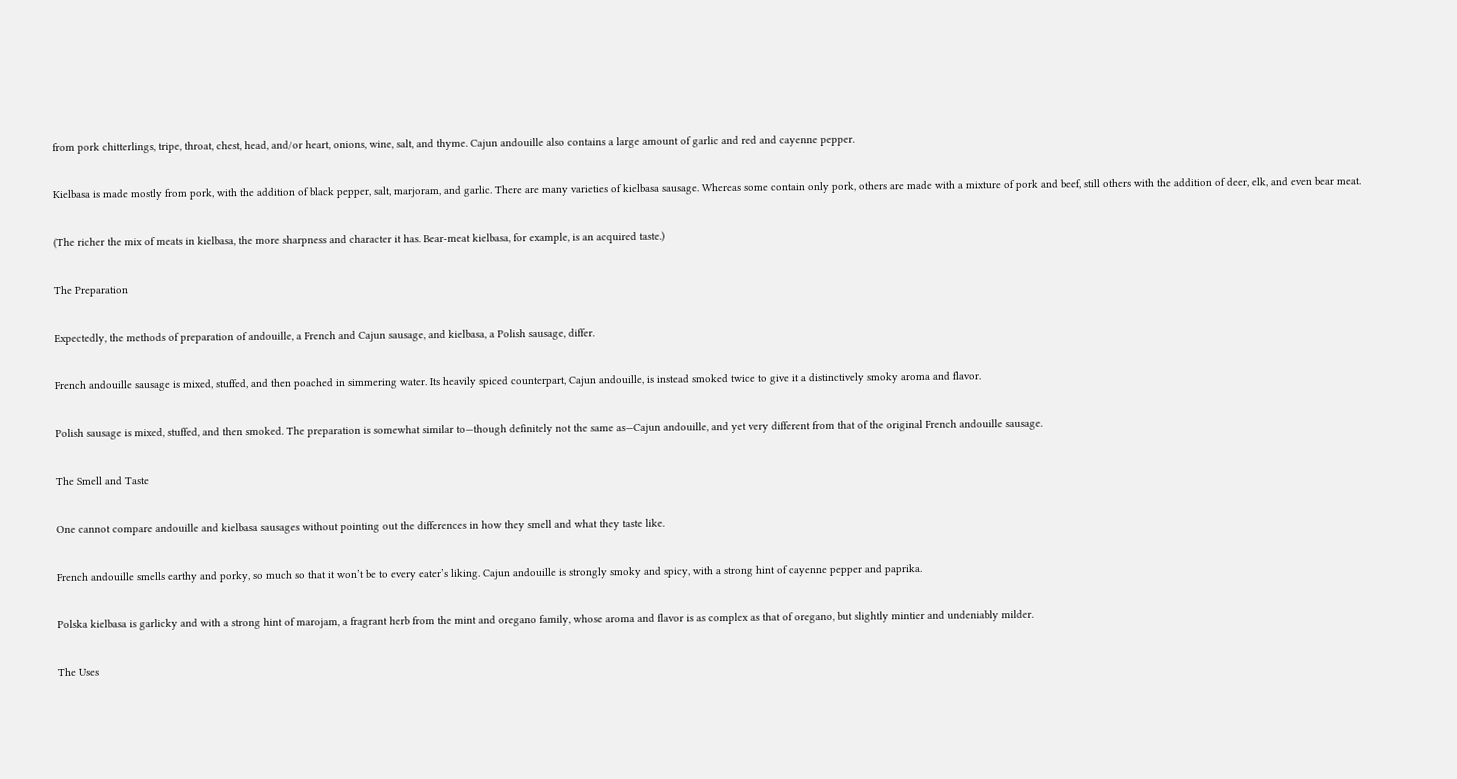from pork chitterlings, tripe, throat, chest, head, and/or heart, onions, wine, salt, and thyme. Cajun andouille also contains a large amount of garlic and red and cayenne pepper.

Kielbasa is made mostly from pork, with the addition of black pepper, salt, marjoram, and garlic. There are many varieties of kielbasa sausage. Whereas some contain only pork, others are made with a mixture of pork and beef, still others with the addition of deer, elk, and even bear meat.

(The richer the mix of meats in kielbasa, the more sharpness and character it has. Bear-meat kielbasa, for example, is an acquired taste.)

The Preparation

Expectedly, the methods of preparation of andouille, a French and Cajun sausage, and kielbasa, a Polish sausage, differ.

French andouille sausage is mixed, stuffed, and then poached in simmering water. Its heavily spiced counterpart, Cajun andouille, is instead smoked twice to give it a distinctively smoky aroma and flavor.

Polish sausage is mixed, stuffed, and then smoked. The preparation is somewhat similar to—though definitely not the same as—Cajun andouille, and yet very different from that of the original French andouille sausage.

The Smell and Taste

One cannot compare andouille and kielbasa sausages without pointing out the differences in how they smell and what they taste like.

French andouille smells earthy and porky, so much so that it won’t be to every eater’s liking. Cajun andouille is strongly smoky and spicy, with a strong hint of cayenne pepper and paprika.

Polska kielbasa is garlicky and with a strong hint of marojam, a fragrant herb from the mint and oregano family, whose aroma and flavor is as complex as that of oregano, but slightly mintier and undeniably milder.

The Uses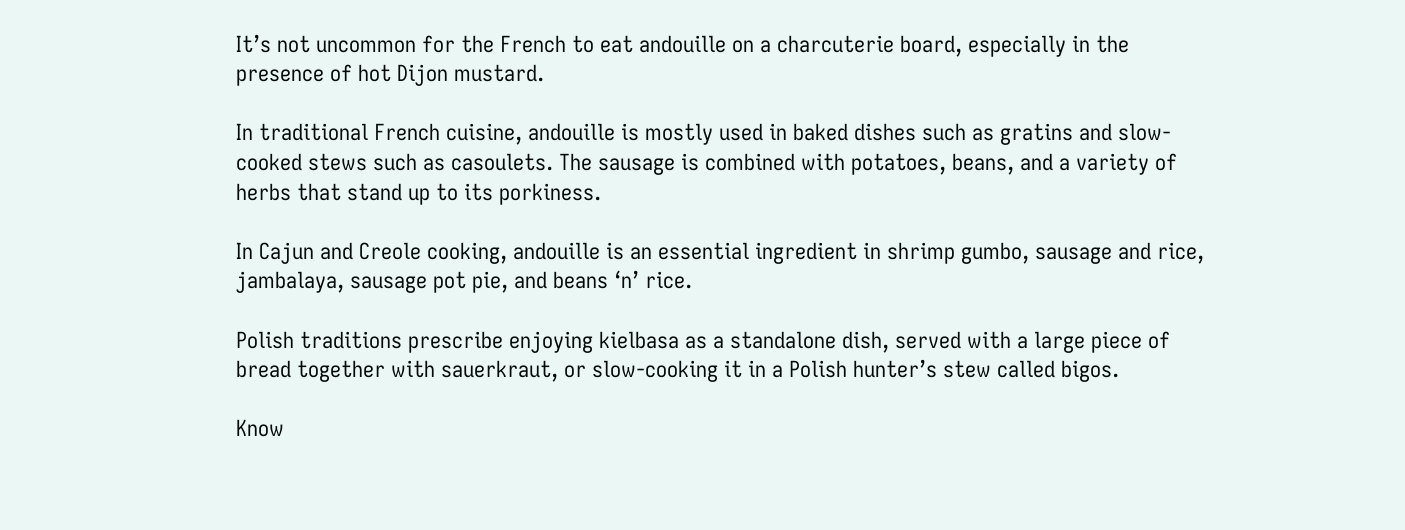It’s not uncommon for the French to eat andouille on a charcuterie board, especially in the presence of hot Dijon mustard.

In traditional French cuisine, andouille is mostly used in baked dishes such as gratins and slow-cooked stews such as casoulets. The sausage is combined with potatoes, beans, and a variety of herbs that stand up to its porkiness.

In Cajun and Creole cooking, andouille is an essential ingredient in shrimp gumbo, sausage and rice, jambalaya, sausage pot pie, and beans ‘n’ rice.

Polish traditions prescribe enjoying kielbasa as a standalone dish, served with a large piece of bread together with sauerkraut, or slow-cooking it in a Polish hunter’s stew called bigos.

Know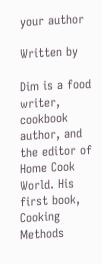your author

Written by

Dim is a food writer, cookbook author, and the editor of Home Cook World. His first book, Cooking Methods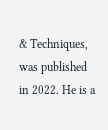& Techniques, was published in 2022. He is a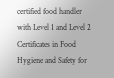certified food handler with Level 1 and Level 2 Certificates in Food Hygiene and Safety for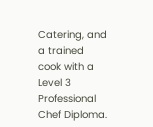Catering, and a trained cook with a Level 3 Professional Chef Diploma.